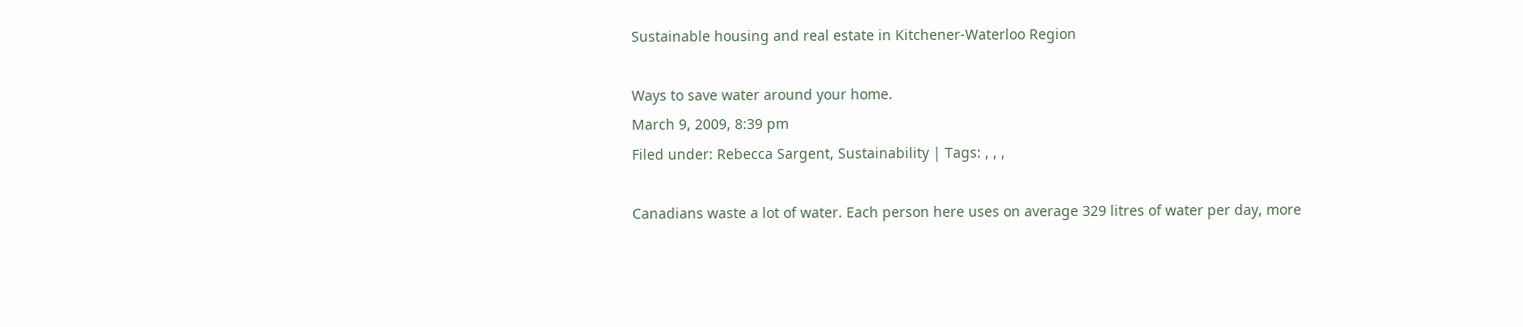Sustainable housing and real estate in Kitchener-Waterloo Region

Ways to save water around your home.
March 9, 2009, 8:39 pm
Filed under: Rebecca Sargent, Sustainability | Tags: , , ,

Canadians waste a lot of water. Each person here uses on average 329 litres of water per day, more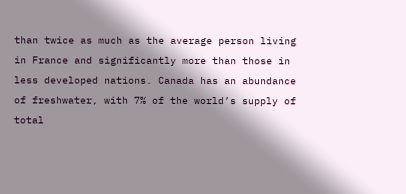than twice as much as the average person living in France and significantly more than those in less developed nations. Canada has an abundance of freshwater, with 7% of the world’s supply of total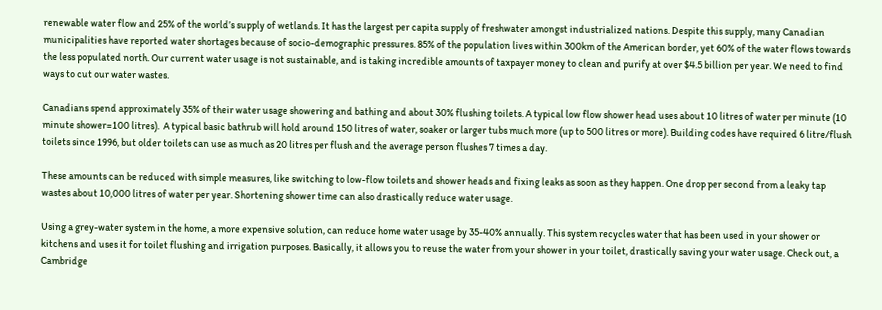renewable water flow and 25% of the world’s supply of wetlands. It has the largest per capita supply of freshwater amongst industrialized nations. Despite this supply, many Canadian municipalities have reported water shortages because of socio-demographic pressures. 85% of the population lives within 300km of the American border, yet 60% of the water flows towards the less populated north. Our current water usage is not sustainable, and is taking incredible amounts of taxpayer money to clean and purify at over $4.5 billion per year. We need to find ways to cut our water wastes.

Canadians spend approximately 35% of their water usage showering and bathing and about 30% flushing toilets. A typical low flow shower head uses about 10 litres of water per minute (10 minute shower=100 litres).  A typical basic bathrub will hold around 150 litres of water, soaker or larger tubs much more (up to 500 litres or more). Building codes have required 6 litre/flush toilets since 1996, but older toilets can use as much as 20 litres per flush and the average person flushes 7 times a day.

These amounts can be reduced with simple measures, like switching to low-flow toilets and shower heads and fixing leaks as soon as they happen. One drop per second from a leaky tap wastes about 10,000 litres of water per year. Shortening shower time can also drastically reduce water usage.

Using a grey-water system in the home, a more expensive solution, can reduce home water usage by 35-40% annually. This system recycles water that has been used in your shower or kitchens and uses it for toilet flushing and irrigation purposes. Basically, it allows you to reuse the water from your shower in your toilet, drastically saving your water usage. Check out, a Cambridge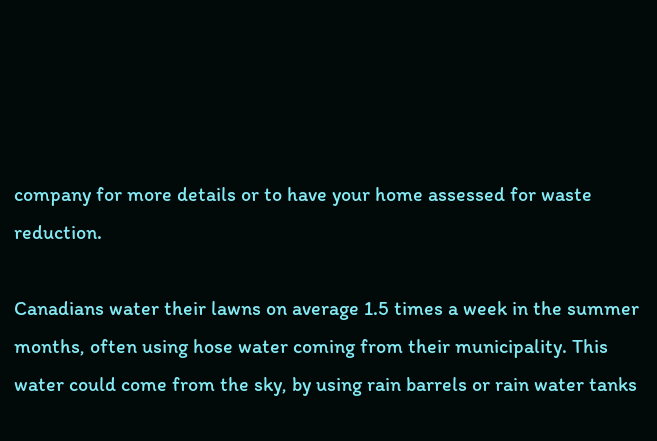company for more details or to have your home assessed for waste reduction.

Canadians water their lawns on average 1.5 times a week in the summer months, often using hose water coming from their municipality. This water could come from the sky, by using rain barrels or rain water tanks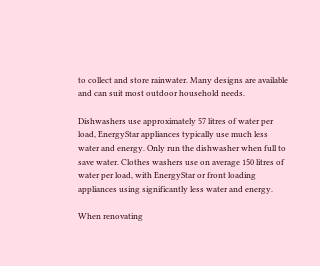to collect and store rainwater. Many designs are available and can suit most outdoor household needs.

Dishwashers use approximately 57 litres of water per load, EnergyStar appliances typically use much less water and energy. Only run the dishwasher when full to save water. Clothes washers use on average 150 litres of water per load, with EnergyStar or front loading appliances using significantly less water and energy.

When renovating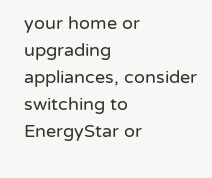your home or upgrading appliances, consider switching to EnergyStar or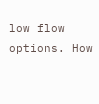low flow options. How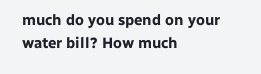much do you spend on your water bill? How much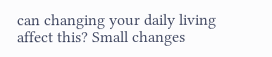can changing your daily living affect this? Small changes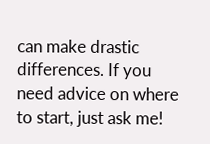can make drastic differences. If you need advice on where to start, just ask me!